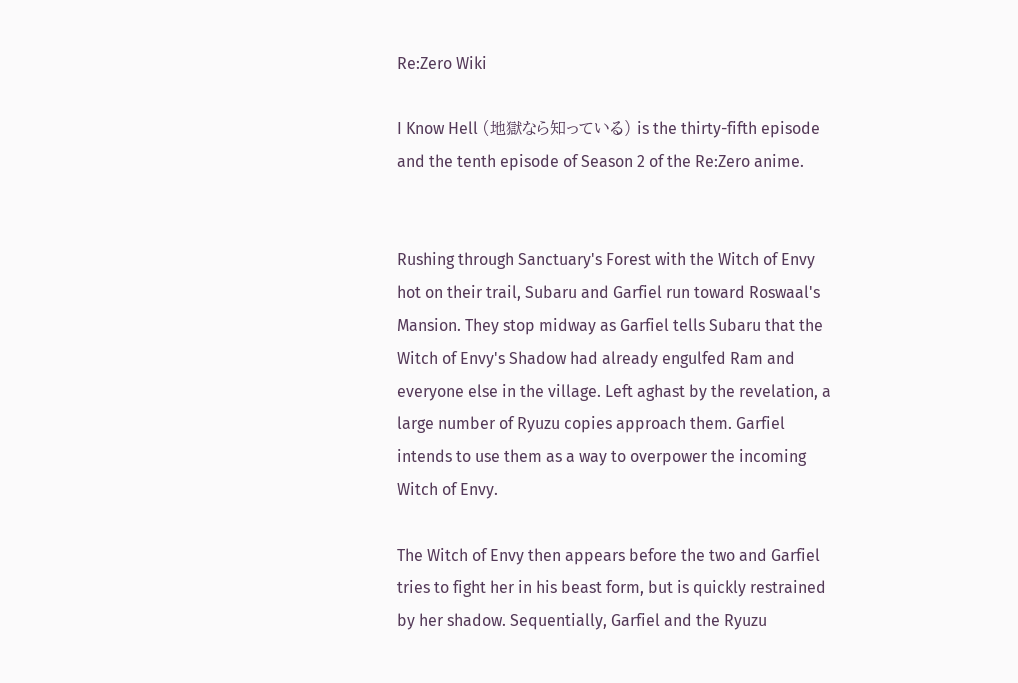Re:Zero Wiki

I Know Hell (地獄なら知っている) is the thirty-fifth episode and the tenth episode of Season 2 of the Re:Zero anime.


Rushing through Sanctuary's Forest with the Witch of Envy hot on their trail, Subaru and Garfiel run toward Roswaal's Mansion. They stop midway as Garfiel tells Subaru that the Witch of Envy's Shadow had already engulfed Ram and everyone else in the village. Left aghast by the revelation, a large number of Ryuzu copies approach them. Garfiel intends to use them as a way to overpower the incoming Witch of Envy.

The Witch of Envy then appears before the two and Garfiel tries to fight her in his beast form, but is quickly restrained by her shadow. Sequentially, Garfiel and the Ryuzu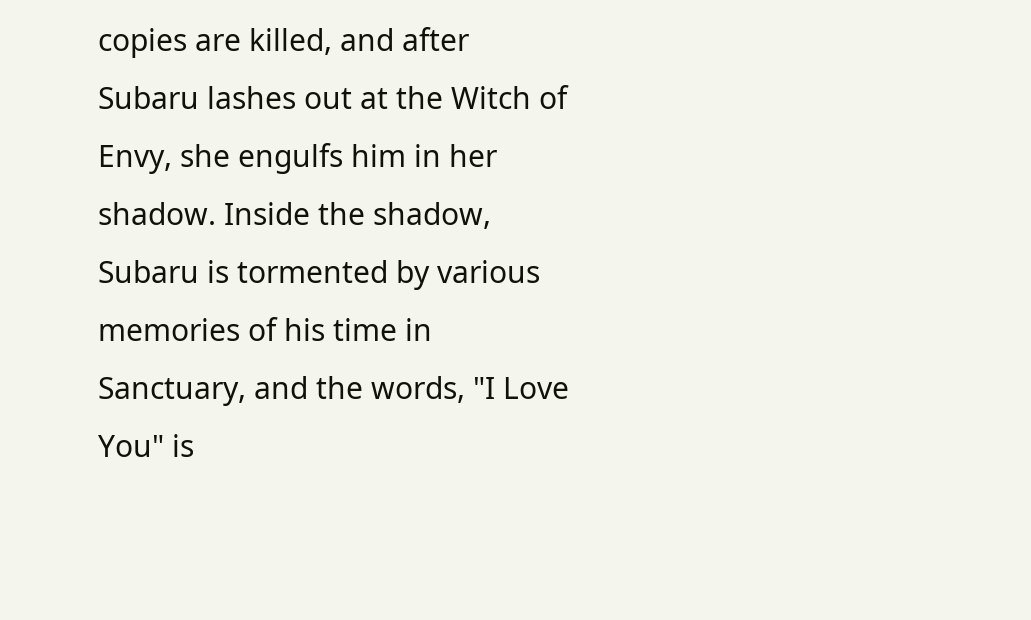copies are killed, and after Subaru lashes out at the Witch of Envy, she engulfs him in her shadow. Inside the shadow, Subaru is tormented by various memories of his time in Sanctuary, and the words, "I Love You" is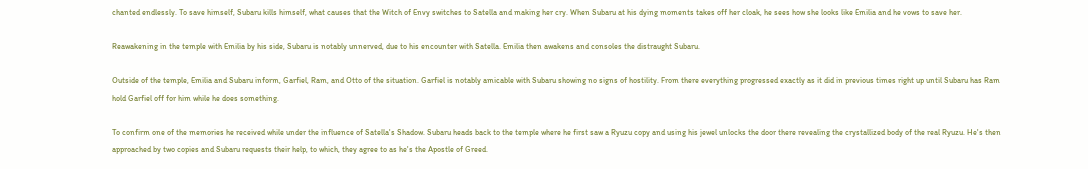chanted endlessly. To save himself, Subaru kills himself, what causes that the Witch of Envy switches to Satella and making her cry. When Subaru at his dying moments takes off her cloak, he sees how she looks like Emilia and he vows to save her.

Reawakening in the temple with Emilia by his side, Subaru is notably unnerved, due to his encounter with Satella. Emilia then awakens and consoles the distraught Subaru.

Outside of the temple, Emilia and Subaru inform, Garfiel, Ram, and Otto of the situation. Garfiel is notably amicable with Subaru showing no signs of hostility. From there everything progressed exactly as it did in previous times right up until Subaru has Ram hold Garfiel off for him while he does something.

To confirm one of the memories he received while under the influence of Satella's Shadow. Subaru heads back to the temple where he first saw a Ryuzu copy and using his jewel unlocks the door there revealing the crystallized body of the real Ryuzu. He's then approached by two copies and Subaru requests their help, to which, they agree to as he's the Apostle of Greed.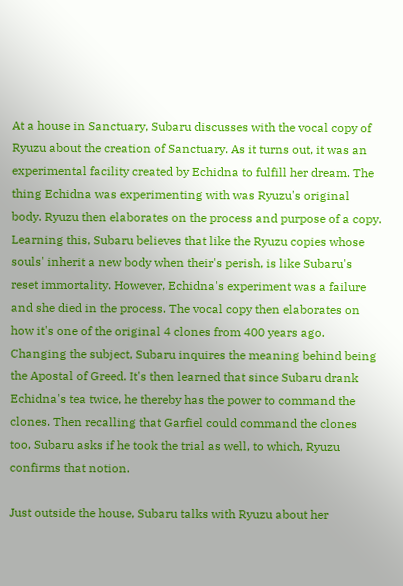At a house in Sanctuary, Subaru discusses with the vocal copy of Ryuzu about the creation of Sanctuary. As it turns out, it was an experimental facility created by Echidna to fulfill her dream. The thing Echidna was experimenting with was Ryuzu's original body. Ryuzu then elaborates on the process and purpose of a copy. Learning this, Subaru believes that like the Ryuzu copies whose souls' inherit a new body when their's perish, is like Subaru's reset immortality. However, Echidna's experiment was a failure and she died in the process. The vocal copy then elaborates on how it's one of the original 4 clones from 400 years ago. Changing the subject, Subaru inquires the meaning behind being the Apostal of Greed. It's then learned that since Subaru drank Echidna's tea twice, he thereby has the power to command the clones. Then recalling that Garfiel could command the clones too, Subaru asks if he took the trial as well, to which, Ryuzu confirms that notion.

Just outside the house, Subaru talks with Ryuzu about her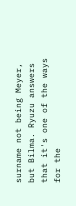surname not being Meyer, but Bilma. Ryuzu answers that it's one of the ways for the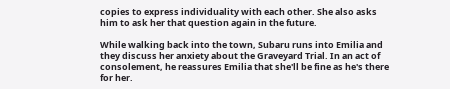copies to express individuality with each other. She also asks him to ask her that question again in the future.

While walking back into the town, Subaru runs into Emilia and they discuss her anxiety about the Graveyard Trial. In an act of consolement, he reassures Emilia that she'll be fine as he's there for her.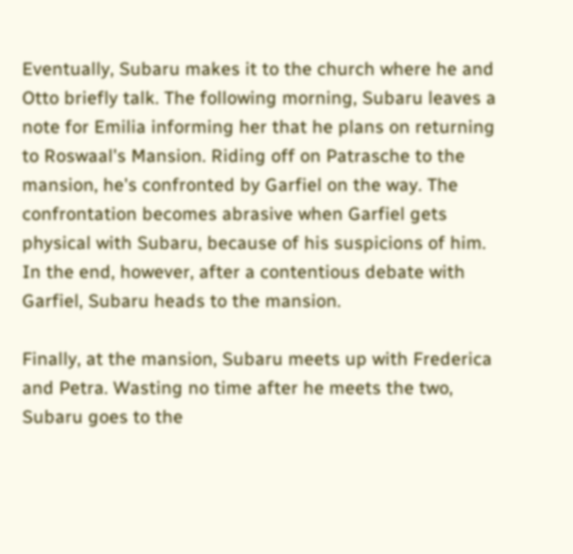Eventually, Subaru makes it to the church where he and Otto briefly talk. The following morning, Subaru leaves a note for Emilia informing her that he plans on returning to Roswaal's Mansion. Riding off on Patrasche to the mansion, he's confronted by Garfiel on the way. The confrontation becomes abrasive when Garfiel gets physical with Subaru, because of his suspicions of him. In the end, however, after a contentious debate with Garfiel, Subaru heads to the mansion.

Finally, at the mansion, Subaru meets up with Frederica and Petra. Wasting no time after he meets the two, Subaru goes to the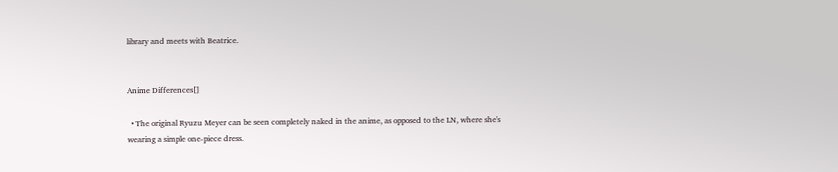library and meets with Beatrice.


Anime Differences[]

  • The original Ryuzu Meyer can be seen completely naked in the anime, as opposed to the LN, where she's wearing a simple one-piece dress.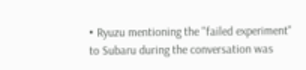• Ryuzu mentioning the "failed experiment" to Subaru during the conversation was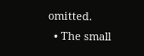omitted.
  • The small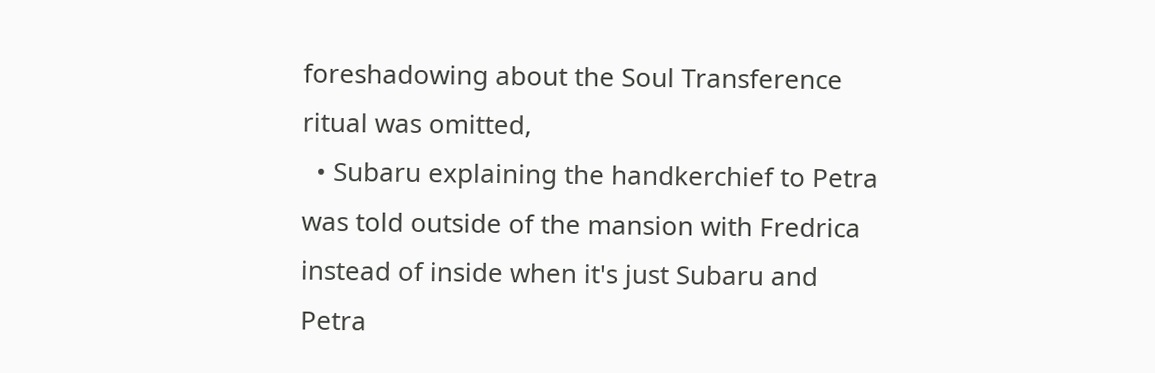foreshadowing about the Soul Transference ritual was omitted,
  • Subaru explaining the handkerchief to Petra was told outside of the mansion with Fredrica instead of inside when it's just Subaru and Petra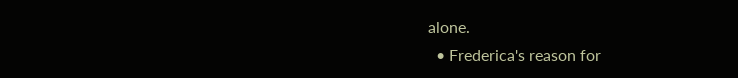alone.
  • Frederica's reason for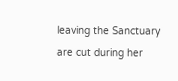leaving the Sanctuary are cut during her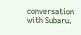conversation with Subaru.